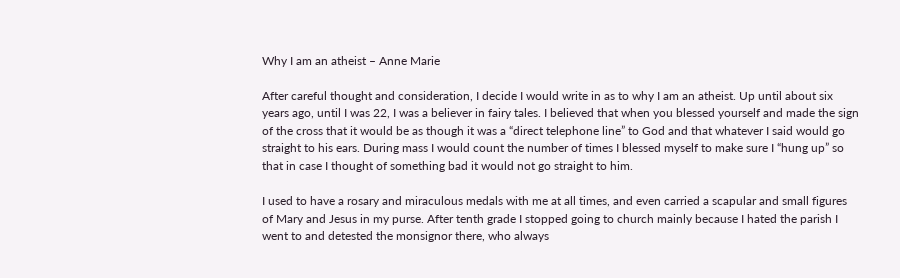Why I am an atheist – Anne Marie

After careful thought and consideration, I decide I would write in as to why I am an atheist. Up until about six years ago, until I was 22, I was a believer in fairy tales. I believed that when you blessed yourself and made the sign of the cross that it would be as though it was a “direct telephone line” to God and that whatever I said would go straight to his ears. During mass I would count the number of times I blessed myself to make sure I “hung up” so that in case I thought of something bad it would not go straight to him.

I used to have a rosary and miraculous medals with me at all times, and even carried a scapular and small figures of Mary and Jesus in my purse. After tenth grade I stopped going to church mainly because I hated the parish I went to and detested the monsignor there, who always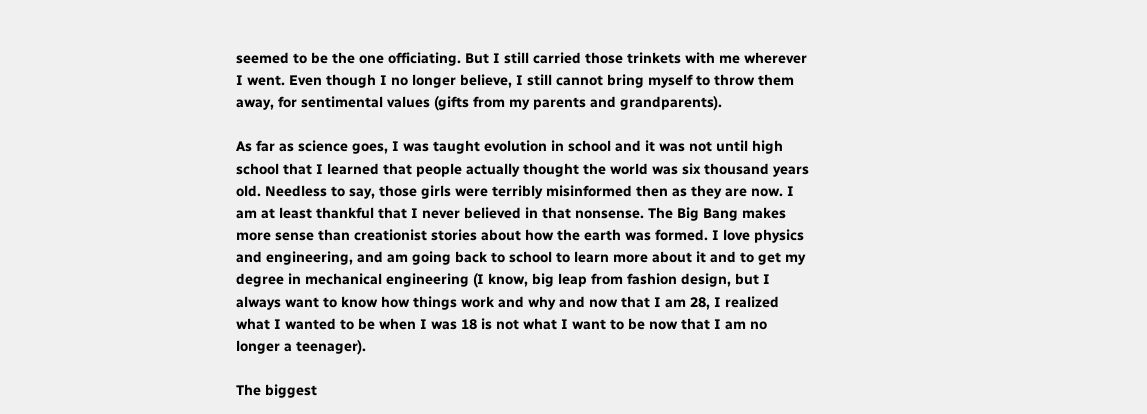seemed to be the one officiating. But I still carried those trinkets with me wherever I went. Even though I no longer believe, I still cannot bring myself to throw them away, for sentimental values (gifts from my parents and grandparents).

As far as science goes, I was taught evolution in school and it was not until high school that I learned that people actually thought the world was six thousand years old. Needless to say, those girls were terribly misinformed then as they are now. I am at least thankful that I never believed in that nonsense. The Big Bang makes more sense than creationist stories about how the earth was formed. I love physics and engineering, and am going back to school to learn more about it and to get my degree in mechanical engineering (I know, big leap from fashion design, but I always want to know how things work and why and now that I am 28, I realized what I wanted to be when I was 18 is not what I want to be now that I am no longer a teenager).

The biggest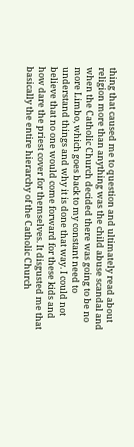thing that caused me to question and ultimately read about religion more than anything was the child abuse scandal and when the Catholic Church decided there was going to be no more Limbo, which goes back to my constant need to understand things and why it is done that way. I could not believe that no one would come forward for these kids and how dare the priest cover for themselves. It disgusted me that basically the entire hierarchy of the Catholic Church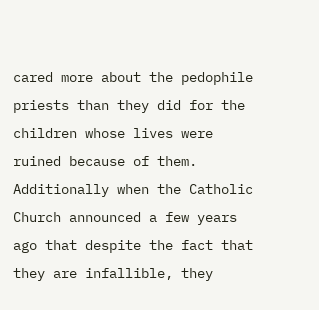cared more about the pedophile priests than they did for the children whose lives were ruined because of them. Additionally when the Catholic Church announced a few years ago that despite the fact that they are infallible, they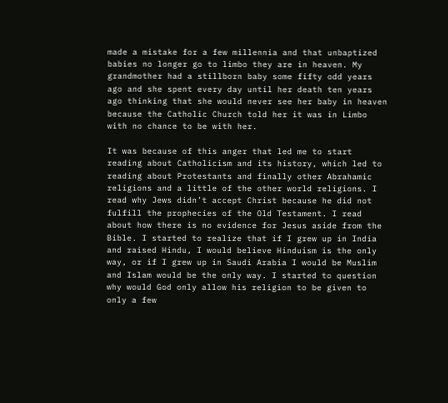made a mistake for a few millennia and that unbaptized babies no longer go to limbo they are in heaven. My grandmother had a stillborn baby some fifty odd years ago and she spent every day until her death ten years ago thinking that she would never see her baby in heaven because the Catholic Church told her it was in Limbo with no chance to be with her.

It was because of this anger that led me to start reading about Catholicism and its history, which led to reading about Protestants and finally other Abrahamic religions and a little of the other world religions. I read why Jews didn’t accept Christ because he did not fulfill the prophecies of the Old Testament. I read about how there is no evidence for Jesus aside from the Bible. I started to realize that if I grew up in India and raised Hindu, I would believe Hinduism is the only way, or if I grew up in Saudi Arabia I would be Muslim and Islam would be the only way. I started to question why would God only allow his religion to be given to only a few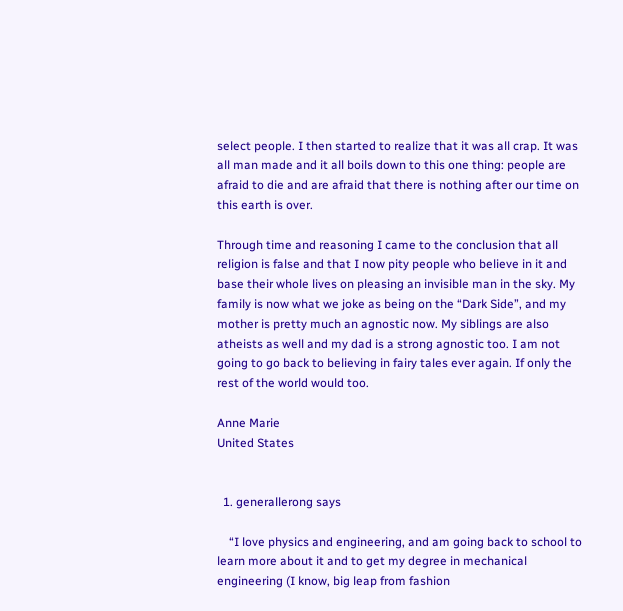select people. I then started to realize that it was all crap. It was all man made and it all boils down to this one thing: people are afraid to die and are afraid that there is nothing after our time on this earth is over.

Through time and reasoning I came to the conclusion that all religion is false and that I now pity people who believe in it and base their whole lives on pleasing an invisible man in the sky. My family is now what we joke as being on the “Dark Side”, and my mother is pretty much an agnostic now. My siblings are also atheists as well and my dad is a strong agnostic too. I am not going to go back to believing in fairy tales ever again. If only the rest of the world would too.

Anne Marie
United States


  1. generallerong says

    “I love physics and engineering, and am going back to school to learn more about it and to get my degree in mechanical engineering (I know, big leap from fashion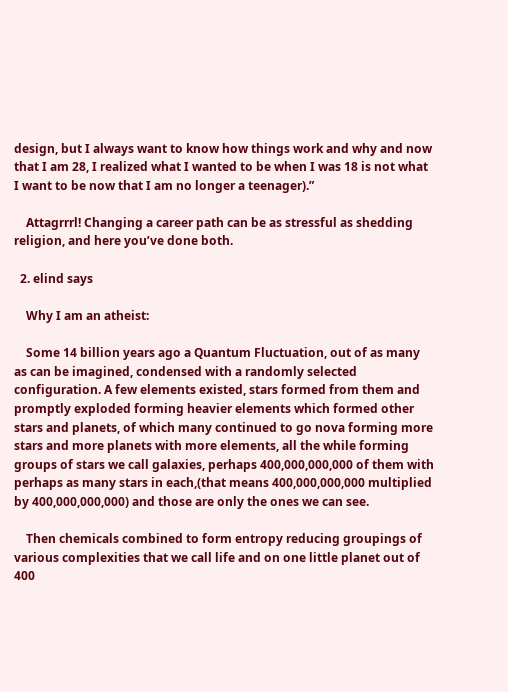design, but I always want to know how things work and why and now that I am 28, I realized what I wanted to be when I was 18 is not what I want to be now that I am no longer a teenager).”

    Attagrrrl! Changing a career path can be as stressful as shedding religion, and here you’ve done both.

  2. elind says

    Why I am an atheist:

    Some 14 billion years ago a Quantum Fluctuation, out of as many as can be imagined, condensed with a randomly selected configuration. A few elements existed, stars formed from them and promptly exploded forming heavier elements which formed other stars and planets, of which many continued to go nova forming more stars and more planets with more elements, all the while forming groups of stars we call galaxies, perhaps 400,000,000,000 of them with perhaps as many stars in each,(that means 400,000,000,000 multiplied by 400,000,000,000) and those are only the ones we can see.

    Then chemicals combined to form entropy reducing groupings of various complexities that we call life and on one little planet out of 400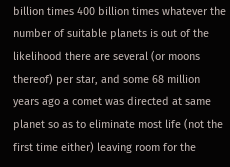billion times 400 billion times whatever the number of suitable planets is out of the likelihood there are several (or moons thereof) per star, and some 68 million years ago a comet was directed at same planet so as to eliminate most life (not the first time either) leaving room for the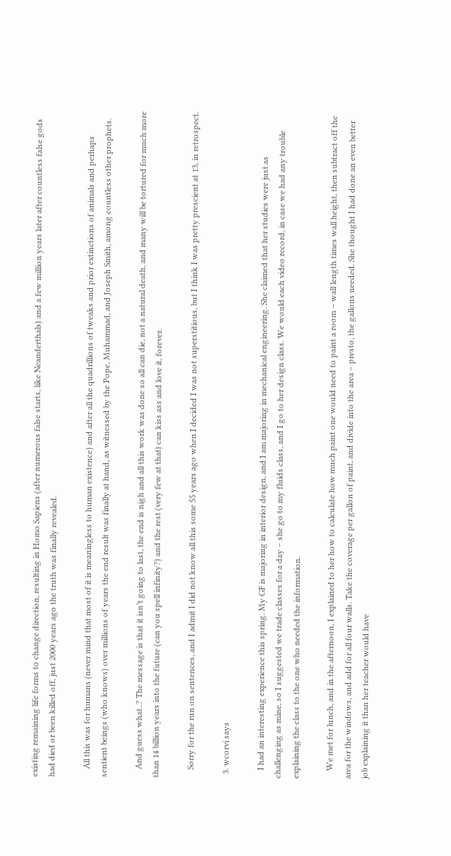existing remaining life forms to change direction, resulting in Homo Sapiens (after numerous false starts, like Neanderthals) and a few million years later after countless false gods had died or been killed off, just 2000 years ago the truth was finally revealed.

    All this was for humans (never mind that most of it is meaningless to human existence) and after all the quadrillions of tweaks and prior extinctions of animals and perhaps sentient beings (who knows) over millions of years the end result was finally at hand, as witnessed by the Pope, Muhammad, and Joseph Smith, among countless other prophets.

    And guess what..? The message is that it isn’t going to last, the end is nigh and all this work was done so all can die, not a natural death, and many will be tortured for much more than 14 billion years into the future (can you spell infinity?) and the rest (very few at that) can kiss ass and love it, forever.

    Sorry for the run on sentences, and I admit I did not know all this some 55 years ago when I decided I was not superstitious, but I think I was pretty prescient at 13, in retrospect.

  3. wcorvi says

    I had an interesting experience this spring. My GF is majoring in interior design, and I am majoring in mechanical engineering. She claimed that her studies were just as challenging as mine, so I suggested we trade classes for a day – she go to my fluids class, and I go to her design class. We would each video record, in case we had any trouble explaining the class to the one who needed the information.

    We met for lunch, and in the afternoon, I explained to her how to calculate how much paint one would need to paint a room – wall length times wall height, then subtract off the area for the windows, and add for all four walls. Take the coverage per gallon of paint, and divide into the area – presto, the gallons needed. She thought I had done an even better job explaining it than her teacher would have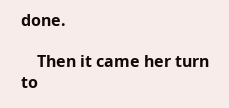done.

    Then it came her turn to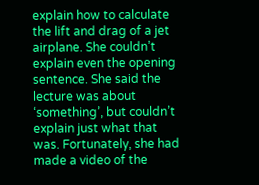explain how to calculate the lift and drag of a jet airplane. She couldn’t explain even the opening sentence. She said the lecture was about ‘something’, but couldn’t explain just what that was. Fortunately, she had made a video of the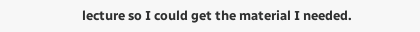lecture so I could get the material I needed.